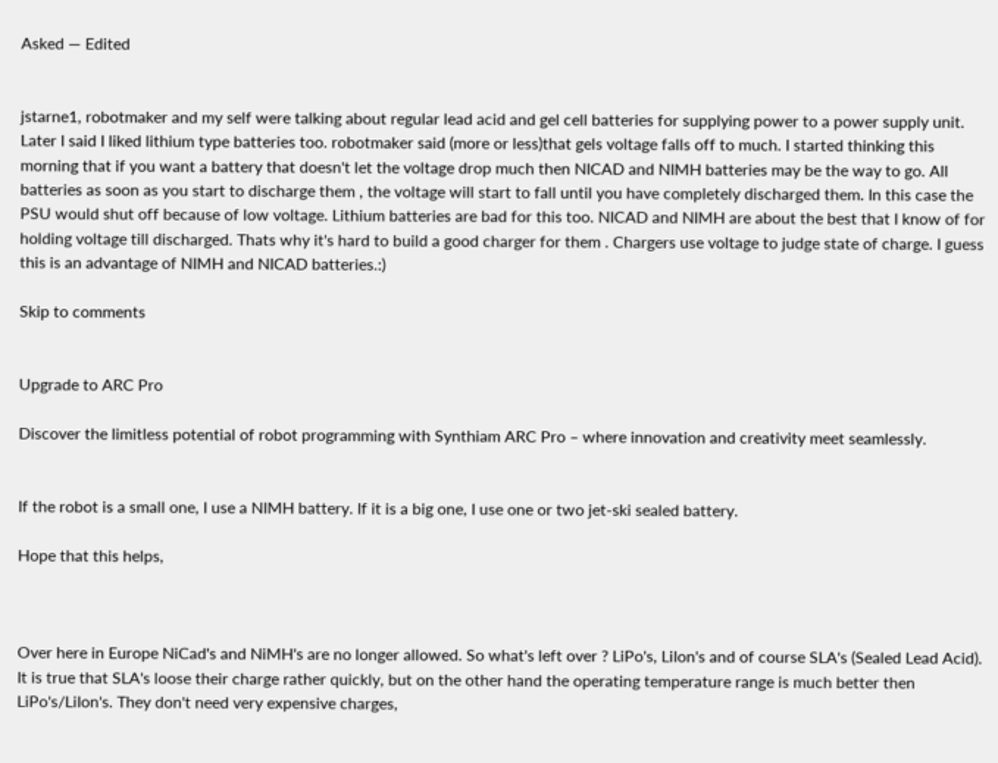Asked — Edited


jstarne1, robotmaker and my self were talking about regular lead acid and gel cell batteries for supplying power to a power supply unit. Later I said I liked lithium type batteries too. robotmaker said (more or less)that gels voltage falls off to much. I started thinking this morning that if you want a battery that doesn't let the voltage drop much then NICAD and NIMH batteries may be the way to go. All batteries as soon as you start to discharge them , the voltage will start to fall until you have completely discharged them. In this case the PSU would shut off because of low voltage. Lithium batteries are bad for this too. NICAD and NIMH are about the best that I know of for holding voltage till discharged. Thats why it's hard to build a good charger for them . Chargers use voltage to judge state of charge. I guess this is an advantage of NIMH and NICAD batteries.:)

Skip to comments


Upgrade to ARC Pro

Discover the limitless potential of robot programming with Synthiam ARC Pro – where innovation and creativity meet seamlessly.


If the robot is a small one, I use a NIMH battery. If it is a big one, I use one or two jet-ski sealed battery.

Hope that this helps,



Over here in Europe NiCad's and NiMH's are no longer allowed. So what's left over ? LiPo's, LiIon's and of course SLA's (Sealed Lead Acid). It is true that SLA's loose their charge rather quickly, but on the other hand the operating temperature range is much better then LiPo's/LiIon's. They don't need very expensive charges,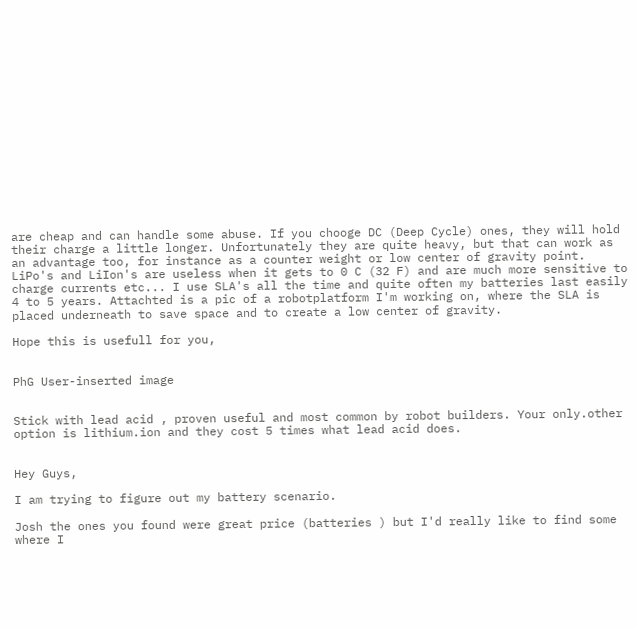are cheap and can handle some abuse. If you chooge DC (Deep Cycle) ones, they will hold their charge a little longer. Unfortunately they are quite heavy, but that can work as an advantage too, for instance as a counter weight or low center of gravity point. LiPo's and LiIon's are useless when it gets to 0 C (32 F) and are much more sensitive to charge currents etc... I use SLA's all the time and quite often my batteries last easily 4 to 5 years. Attachted is a pic of a robotplatform I'm working on, where the SLA is placed underneath to save space and to create a low center of gravity.

Hope this is usefull for you,


PhG User-inserted image


Stick with lead acid , proven useful and most common by robot builders. Your only.other option is lithium.ion and they cost 5 times what lead acid does.


Hey Guys,

I am trying to figure out my battery scenario.

Josh the ones you found were great price (batteries ) but I'd really like to find some where I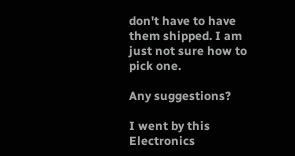don't have to have them shipped. I am just not sure how to pick one.

Any suggestions?

I went by this Electronics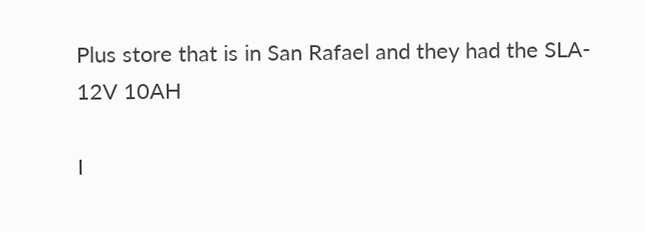Plus store that is in San Rafael and they had the SLA- 12V 10AH

I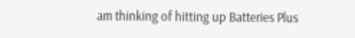am thinking of hitting up Batteries Plus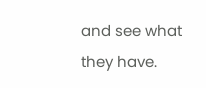and see what they have.